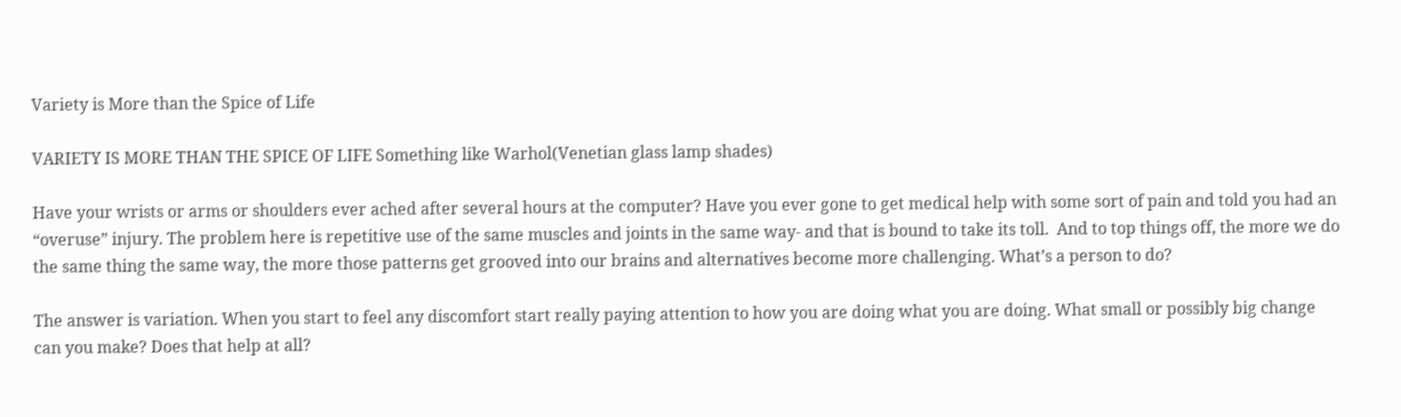Variety is More than the Spice of Life

VARIETY IS MORE THAN THE SPICE OF LIFE Something like Warhol(Venetian glass lamp shades)

Have your wrists or arms or shoulders ever ached after several hours at the computer? Have you ever gone to get medical help with some sort of pain and told you had an “overuse” injury. The problem here is repetitive use of the same muscles and joints in the same way- and that is bound to take its toll.  And to top things off, the more we do the same thing the same way, the more those patterns get grooved into our brains and alternatives become more challenging. What’s a person to do?

The answer is variation. When you start to feel any discomfort start really paying attention to how you are doing what you are doing. What small or possibly big change can you make? Does that help at all?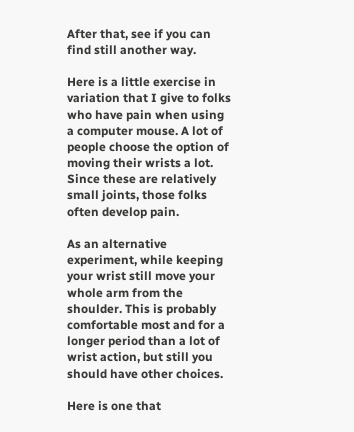After that, see if you can find still another way.

Here is a little exercise in variation that I give to folks who have pain when using a computer mouse. A lot of people choose the option of moving their wrists a lot. Since these are relatively small joints, those folks often develop pain.

As an alternative experiment, while keeping your wrist still move your whole arm from the shoulder. This is probably comfortable most and for a longer period than a lot of wrist action, but still you should have other choices.

Here is one that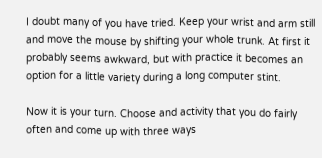I doubt many of you have tried. Keep your wrist and arm still and move the mouse by shifting your whole trunk. At first it probably seems awkward, but with practice it becomes an option for a little variety during a long computer stint.

Now it is your turn. Choose and activity that you do fairly often and come up with three ways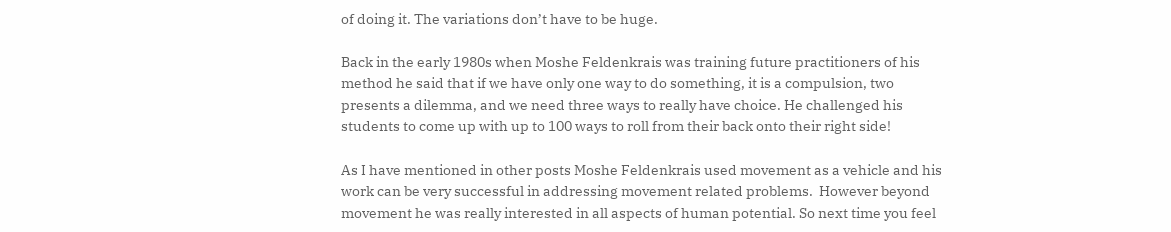of doing it. The variations don’t have to be huge.

Back in the early 1980s when Moshe Feldenkrais was training future practitioners of his method he said that if we have only one way to do something, it is a compulsion, two presents a dilemma, and we need three ways to really have choice. He challenged his students to come up with up to 100 ways to roll from their back onto their right side!

As I have mentioned in other posts Moshe Feldenkrais used movement as a vehicle and his work can be very successful in addressing movement related problems.  However beyond movement he was really interested in all aspects of human potential. So next time you feel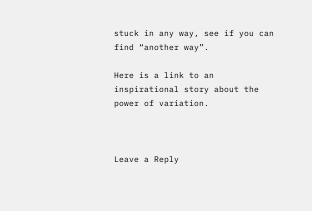stuck in any way, see if you can find “another way”.

Here is a link to an inspirational story about the power of variation.



Leave a Reply